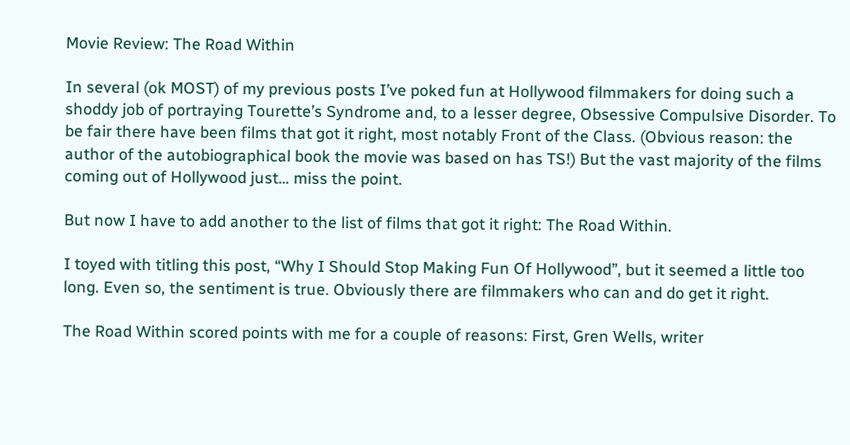Movie Review: The Road Within

In several (ok MOST) of my previous posts I’ve poked fun at Hollywood filmmakers for doing such a shoddy job of portraying Tourette’s Syndrome and, to a lesser degree, Obsessive Compulsive Disorder. To be fair there have been films that got it right, most notably Front of the Class. (Obvious reason: the author of the autobiographical book the movie was based on has TS!) But the vast majority of the films coming out of Hollywood just… miss the point.

But now I have to add another to the list of films that got it right: The Road Within.

I toyed with titling this post, “Why I Should Stop Making Fun Of Hollywood”, but it seemed a little too long. Even so, the sentiment is true. Obviously there are filmmakers who can and do get it right.

The Road Within scored points with me for a couple of reasons: First, Gren Wells, writer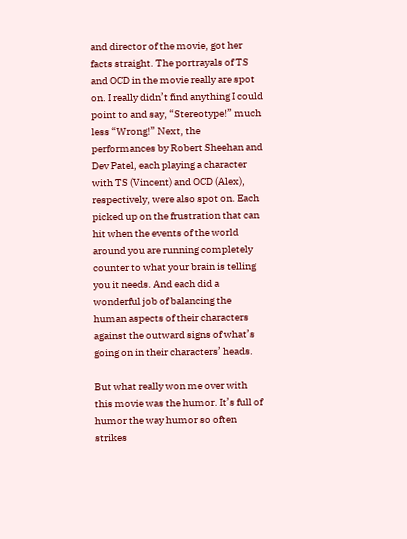and director of the movie, got her facts straight. The portrayals of TS and OCD in the movie really are spot on. I really didn’t find anything I could point to and say, “Stereotype!” much less “Wrong!” Next, the performances by Robert Sheehan and Dev Patel, each playing a character with TS (Vincent) and OCD (Alex), respectively, were also spot on. Each picked up on the frustration that can hit when the events of the world around you are running completely counter to what your brain is telling you it needs. And each did a wonderful job of balancing the human aspects of their characters against the outward signs of what’s going on in their characters’ heads.

But what really won me over with this movie was the humor. It’s full of humor the way humor so often strikes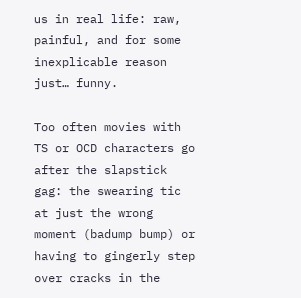us in real life: raw, painful, and for some inexplicable reason just… funny.

Too often movies with TS or OCD characters go after the slapstick gag: the swearing tic at just the wrong moment (badump bump) or having to gingerly step over cracks in the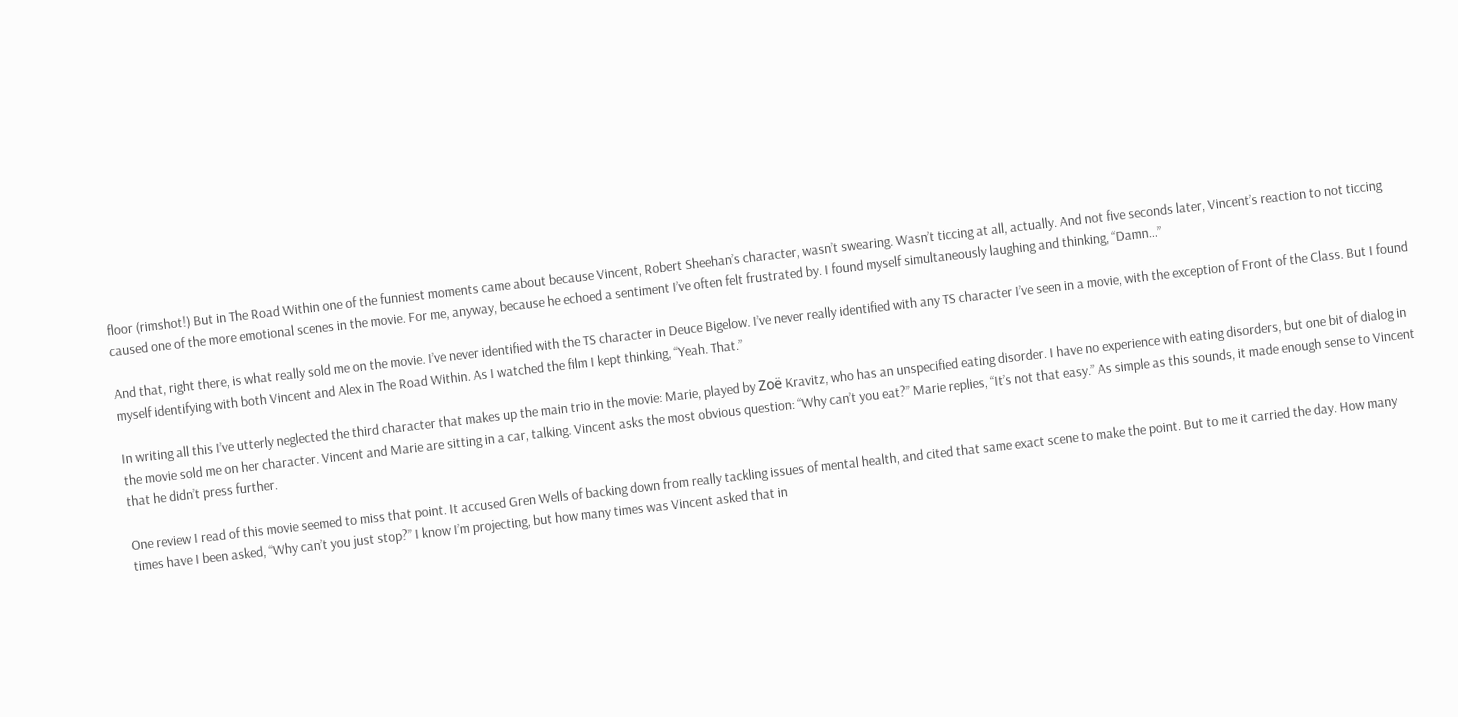floor (rimshot!) But in The Road Within one of the funniest moments came about because Vincent, Robert Sheehan’s character, wasn’t swearing. Wasn’t ticcing at all, actually. And not five seconds later, Vincent’s reaction to not ticcing caused one of the more emotional scenes in the movie. For me, anyway, because he echoed a sentiment I’ve often felt frustrated by. I found myself simultaneously laughing and thinking, “Damn…”

And that, right there, is what really sold me on the movie. I’ve never identified with the TS character in Deuce Bigelow. I’ve never really identified with any TS character I’ve seen in a movie, with the exception of Front of the Class. But I found myself identifying with both Vincent and Alex in The Road Within. As I watched the film I kept thinking, “Yeah. That.”

In writing all this I’ve utterly neglected the third character that makes up the main trio in the movie: Marie, played by Zoë Kravitz, who has an unspecified eating disorder. I have no experience with eating disorders, but one bit of dialog in the movie sold me on her character. Vincent and Marie are sitting in a car, talking. Vincent asks the most obvious question: “Why can’t you eat?” Marie replies, “It’s not that easy.” As simple as this sounds, it made enough sense to Vincent that he didn’t press further.

One review I read of this movie seemed to miss that point. It accused Gren Wells of backing down from really tackling issues of mental health, and cited that same exact scene to make the point. But to me it carried the day. How many times have I been asked, “Why can’t you just stop?” I know I’m projecting, but how many times was Vincent asked that in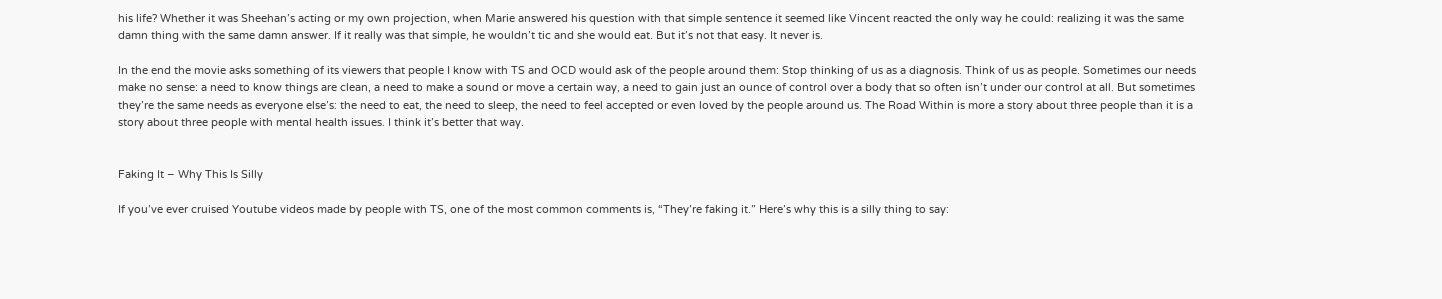his life? Whether it was Sheehan’s acting or my own projection, when Marie answered his question with that simple sentence it seemed like Vincent reacted the only way he could: realizing it was the same damn thing with the same damn answer. If it really was that simple, he wouldn’t tic and she would eat. But it’s not that easy. It never is.

In the end the movie asks something of its viewers that people I know with TS and OCD would ask of the people around them: Stop thinking of us as a diagnosis. Think of us as people. Sometimes our needs make no sense: a need to know things are clean, a need to make a sound or move a certain way, a need to gain just an ounce of control over a body that so often isn’t under our control at all. But sometimes they’re the same needs as everyone else’s: the need to eat, the need to sleep, the need to feel accepted or even loved by the people around us. The Road Within is more a story about three people than it is a story about three people with mental health issues. I think it’s better that way.


Faking It – Why This Is Silly

If you’ve ever cruised Youtube videos made by people with TS, one of the most common comments is, “They’re faking it.” Here’s why this is a silly thing to say: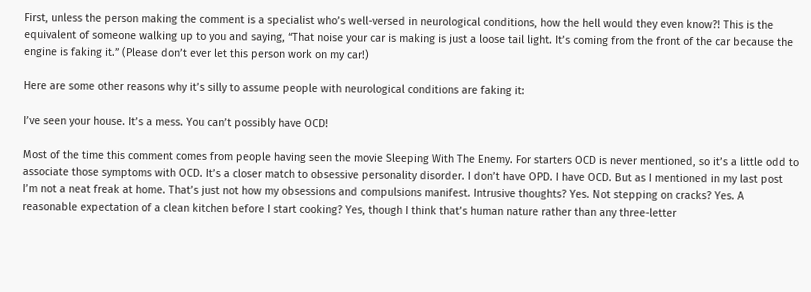First, unless the person making the comment is a specialist who’s well-versed in neurological conditions, how the hell would they even know?! This is the equivalent of someone walking up to you and saying, “That noise your car is making is just a loose tail light. It’s coming from the front of the car because the engine is faking it.” (Please don’t ever let this person work on my car!)

Here are some other reasons why it’s silly to assume people with neurological conditions are faking it:

I’ve seen your house. It’s a mess. You can’t possibly have OCD!

Most of the time this comment comes from people having seen the movie Sleeping With The Enemy. For starters OCD is never mentioned, so it’s a little odd to associate those symptoms with OCD. It’s a closer match to obsessive personality disorder. I don’t have OPD. I have OCD. But as I mentioned in my last post I’m not a neat freak at home. That’s just not how my obsessions and compulsions manifest. Intrusive thoughts? Yes. Not stepping on cracks? Yes. A reasonable expectation of a clean kitchen before I start cooking? Yes, though I think that’s human nature rather than any three-letter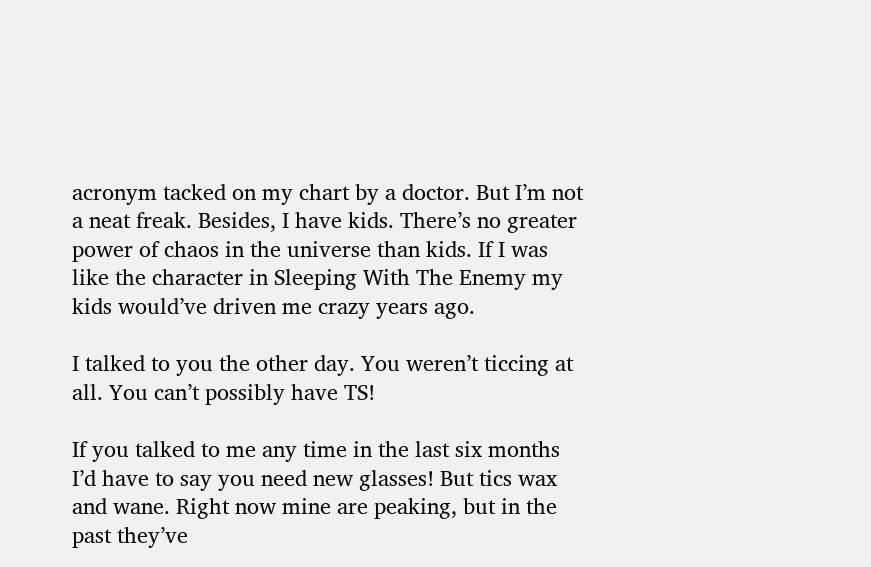acronym tacked on my chart by a doctor. But I’m not a neat freak. Besides, I have kids. There’s no greater power of chaos in the universe than kids. If I was like the character in Sleeping With The Enemy my kids would’ve driven me crazy years ago.

I talked to you the other day. You weren’t ticcing at all. You can’t possibly have TS!

If you talked to me any time in the last six months I’d have to say you need new glasses! But tics wax and wane. Right now mine are peaking, but in the past they’ve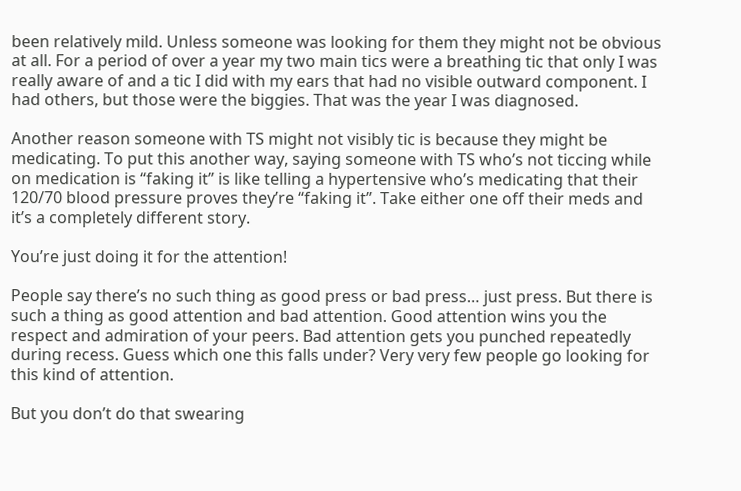been relatively mild. Unless someone was looking for them they might not be obvious at all. For a period of over a year my two main tics were a breathing tic that only I was really aware of and a tic I did with my ears that had no visible outward component. I had others, but those were the biggies. That was the year I was diagnosed.

Another reason someone with TS might not visibly tic is because they might be medicating. To put this another way, saying someone with TS who’s not ticcing while on medication is “faking it” is like telling a hypertensive who’s medicating that their 120/70 blood pressure proves they’re “faking it”. Take either one off their meds and it’s a completely different story.

You’re just doing it for the attention!

People say there’s no such thing as good press or bad press… just press. But there is such a thing as good attention and bad attention. Good attention wins you the respect and admiration of your peers. Bad attention gets you punched repeatedly during recess. Guess which one this falls under? Very very few people go looking for this kind of attention.

But you don’t do that swearing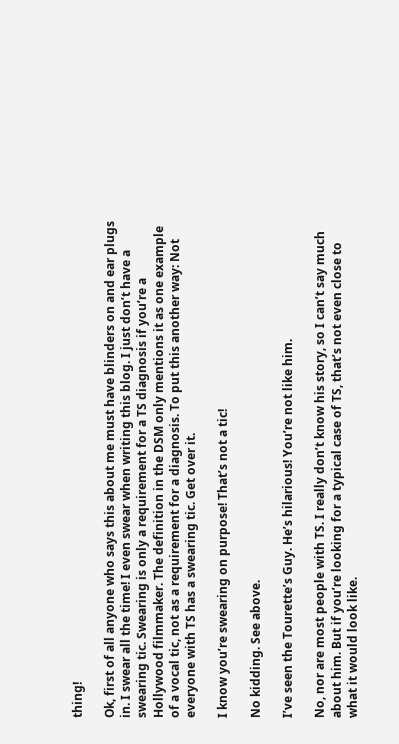thing!

Ok, first of all anyone who says this about me must have blinders on and ear plugs in. I swear all the time! I even swear when writing this blog. I just don’t have a swearing tic. Swearing is only a requirement for a TS diagnosis if you’re a Hollywood filmmaker. The definition in the DSM only mentions it as one example of a vocal tic, not as a requirement for a diagnosis. To put this another way: Not everyone with TS has a swearing tic. Get over it.

I know you’re swearing on purpose! That’s not a tic!

No kidding. See above.

I’ve seen the Tourette’s Guy. He’s hilarious! You’re not like him.

No, nor are most people with TS. I really don’t know his story, so I can’t say much about him. But if you’re looking for a typical case of TS, that’s not even close to what it would look like.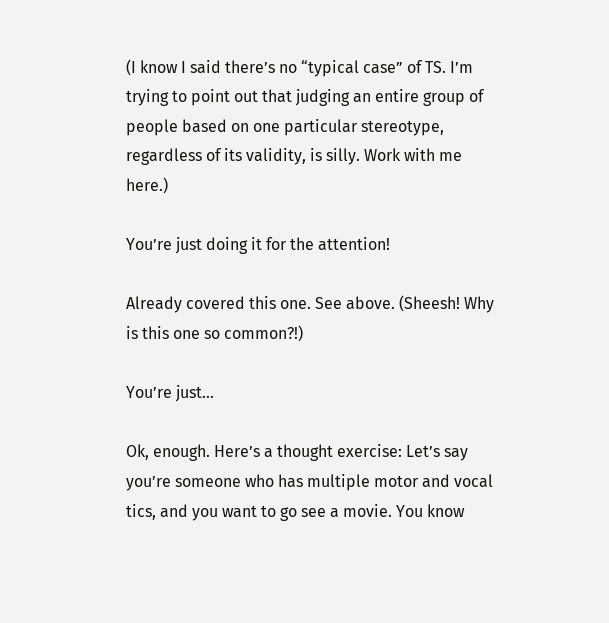(I know I said there’s no “typical case” of TS. I’m trying to point out that judging an entire group of people based on one particular stereotype, regardless of its validity, is silly. Work with me here.)

You’re just doing it for the attention!

Already covered this one. See above. (Sheesh! Why is this one so common?!)

You’re just…

Ok, enough. Here’s a thought exercise: Let’s say you’re someone who has multiple motor and vocal tics, and you want to go see a movie. You know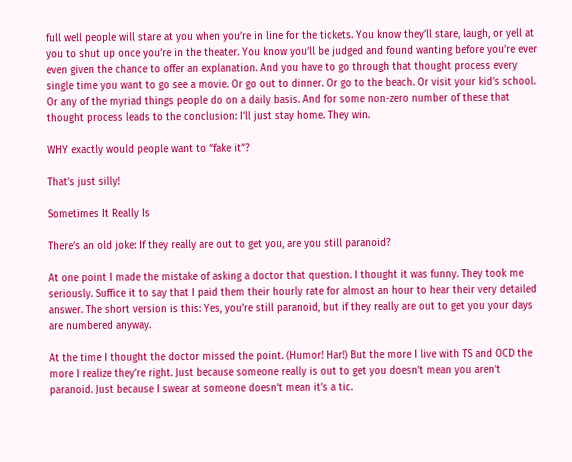full well people will stare at you when you’re in line for the tickets. You know they’ll stare, laugh, or yell at you to shut up once you’re in the theater. You know you’ll be judged and found wanting before you’re ever even given the chance to offer an explanation. And you have to go through that thought process every single time you want to go see a movie. Or go out to dinner. Or go to the beach. Or visit your kid’s school. Or any of the myriad things people do on a daily basis. And for some non-zero number of these that thought process leads to the conclusion: I’ll just stay home. They win.

WHY exactly would people want to “fake it”?

That’s just silly!

Sometimes It Really Is

There’s an old joke: If they really are out to get you, are you still paranoid?

At one point I made the mistake of asking a doctor that question. I thought it was funny. They took me seriously. Suffice it to say that I paid them their hourly rate for almost an hour to hear their very detailed answer. The short version is this: Yes, you’re still paranoid, but if they really are out to get you your days are numbered anyway.

At the time I thought the doctor missed the point. (Humor! Har!) But the more I live with TS and OCD the more I realize they’re right. Just because someone really is out to get you doesn’t mean you aren’t paranoid. Just because I swear at someone doesn’t mean it’s a tic.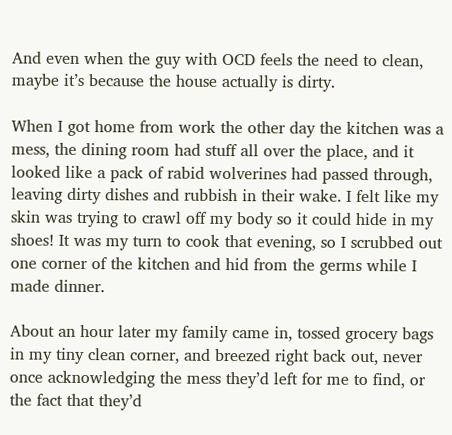And even when the guy with OCD feels the need to clean, maybe it’s because the house actually is dirty.

When I got home from work the other day the kitchen was a mess, the dining room had stuff all over the place, and it looked like a pack of rabid wolverines had passed through, leaving dirty dishes and rubbish in their wake. I felt like my skin was trying to crawl off my body so it could hide in my shoes! It was my turn to cook that evening, so I scrubbed out one corner of the kitchen and hid from the germs while I made dinner.

About an hour later my family came in, tossed grocery bags in my tiny clean corner, and breezed right back out, never once acknowledging the mess they’d left for me to find, or the fact that they’d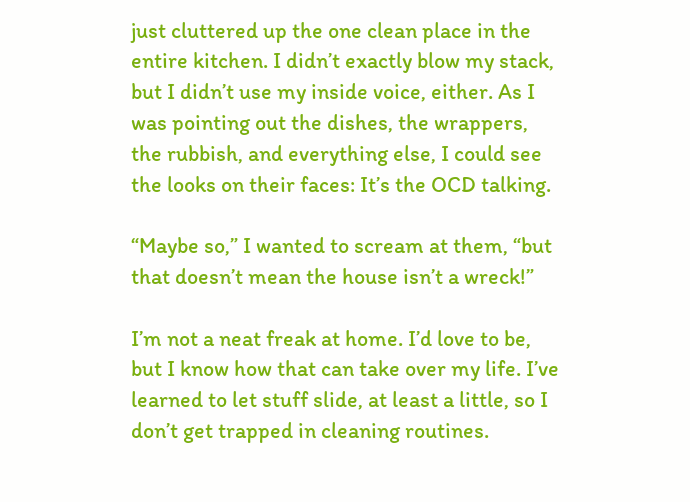just cluttered up the one clean place in the entire kitchen. I didn’t exactly blow my stack, but I didn’t use my inside voice, either. As I was pointing out the dishes, the wrappers, the rubbish, and everything else, I could see the looks on their faces: It’s the OCD talking.

“Maybe so,” I wanted to scream at them, “but that doesn’t mean the house isn’t a wreck!”

I’m not a neat freak at home. I’d love to be, but I know how that can take over my life. I’ve learned to let stuff slide, at least a little, so I don’t get trapped in cleaning routines.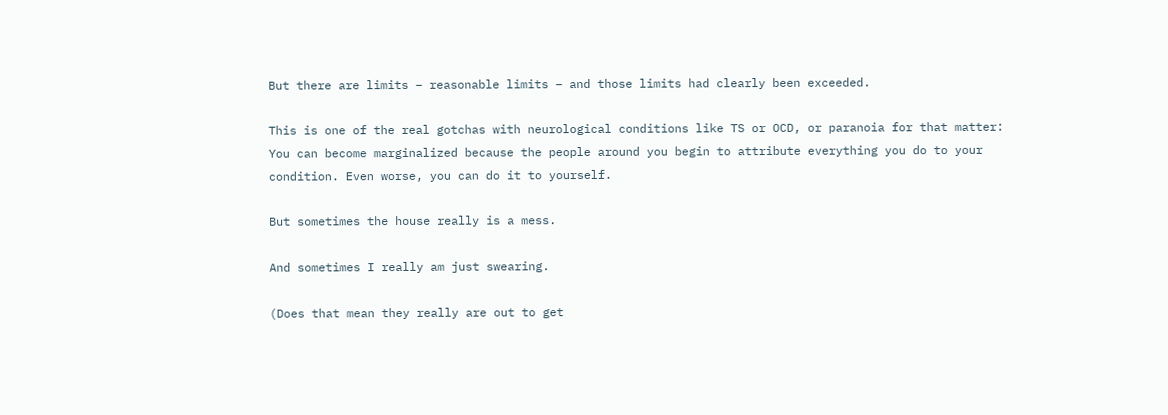But there are limits – reasonable limits – and those limits had clearly been exceeded.

This is one of the real gotchas with neurological conditions like TS or OCD, or paranoia for that matter: You can become marginalized because the people around you begin to attribute everything you do to your condition. Even worse, you can do it to yourself.

But sometimes the house really is a mess.

And sometimes I really am just swearing.

(Does that mean they really are out to get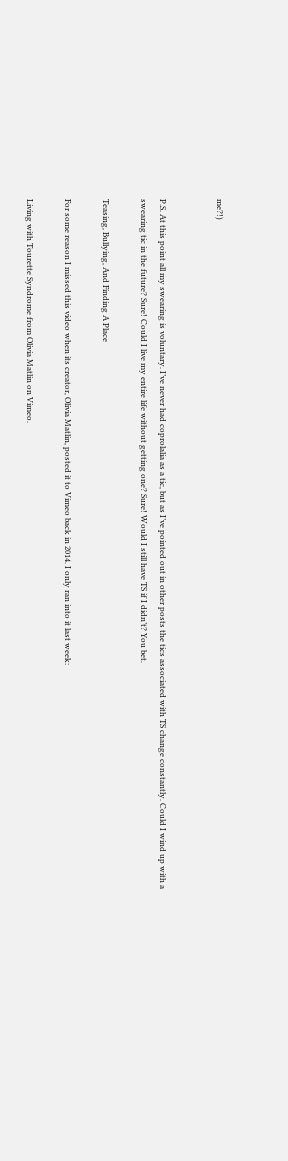me?!)


P.S. At this point all my swearing is voluntary. I’ve never had coprolalia as a tic, but as I’ve pointed out in other posts the tics associated with TS change constantly. Could I wind up with a swearing tic in the future? Sure! Could I live my entire life without getting one? Sure! Would I still have TS if I didn’t? You bet.

Teasing, Bullying, And Finding A Place

For some reason I missed this video when its creator, Olivia Matlin, posted it to Vimeo back in 2014. I only ran into it last week:

Living with Tourette Syndrome from Olivia Matlin on Vimeo.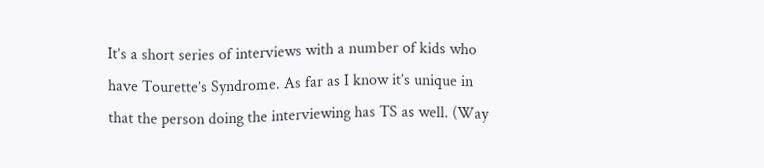It’s a short series of interviews with a number of kids who have Tourette’s Syndrome. As far as I know it’s unique in that the person doing the interviewing has TS as well. (Way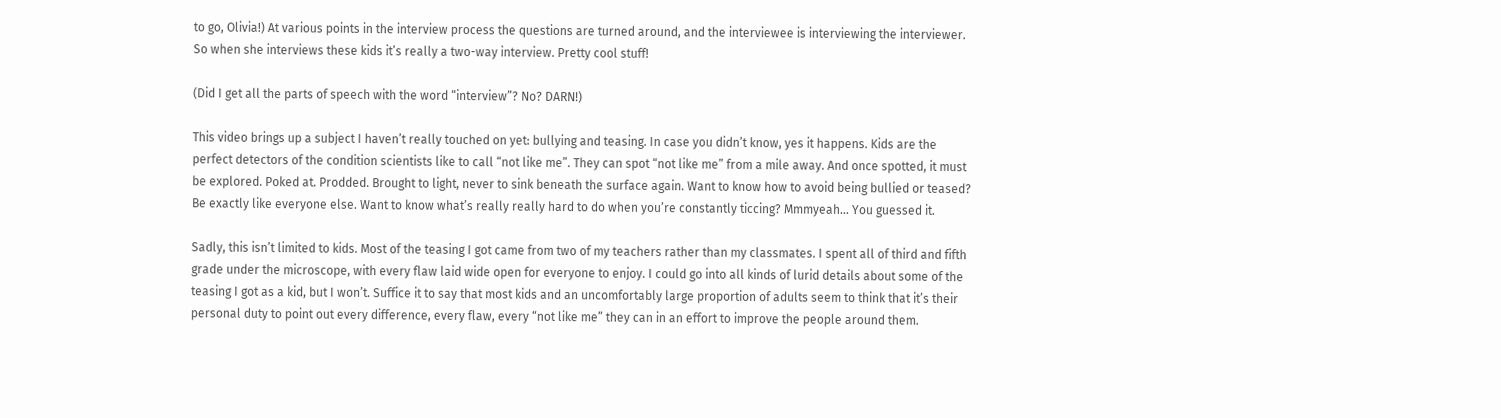to go, Olivia!) At various points in the interview process the questions are turned around, and the interviewee is interviewing the interviewer. So when she interviews these kids it’s really a two-way interview. Pretty cool stuff!

(Did I get all the parts of speech with the word “interview”? No? DARN!)

This video brings up a subject I haven’t really touched on yet: bullying and teasing. In case you didn’t know, yes it happens. Kids are the perfect detectors of the condition scientists like to call “not like me”. They can spot “not like me” from a mile away. And once spotted, it must be explored. Poked at. Prodded. Brought to light, never to sink beneath the surface again. Want to know how to avoid being bullied or teased? Be exactly like everyone else. Want to know what’s really really hard to do when you’re constantly ticcing? Mmmyeah… You guessed it.

Sadly, this isn’t limited to kids. Most of the teasing I got came from two of my teachers rather than my classmates. I spent all of third and fifth grade under the microscope, with every flaw laid wide open for everyone to enjoy. I could go into all kinds of lurid details about some of the teasing I got as a kid, but I won’t. Suffice it to say that most kids and an uncomfortably large proportion of adults seem to think that it’s their personal duty to point out every difference, every flaw, every “not like me” they can in an effort to improve the people around them.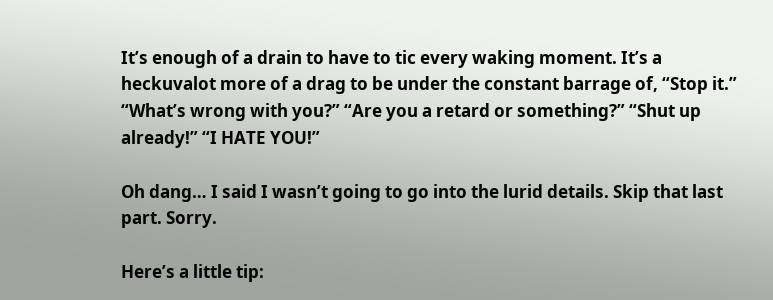It’s enough of a drain to have to tic every waking moment. It’s a heckuvalot more of a drag to be under the constant barrage of, “Stop it.” “What’s wrong with you?” “Are you a retard or something?” “Shut up already!” “I HATE YOU!”

Oh dang… I said I wasn’t going to go into the lurid details. Skip that last part. Sorry.

Here’s a little tip: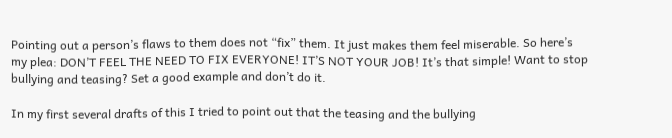Pointing out a person’s flaws to them does not “fix” them. It just makes them feel miserable. So here’s my plea: DON’T FEEL THE NEED TO FIX EVERYONE! IT’S NOT YOUR JOB! It’s that simple! Want to stop bullying and teasing? Set a good example and don’t do it.

In my first several drafts of this I tried to point out that the teasing and the bullying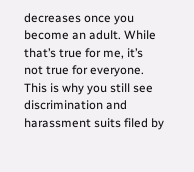decreases once you become an adult. While that’s true for me, it’s not true for everyone. This is why you still see discrimination and harassment suits filed by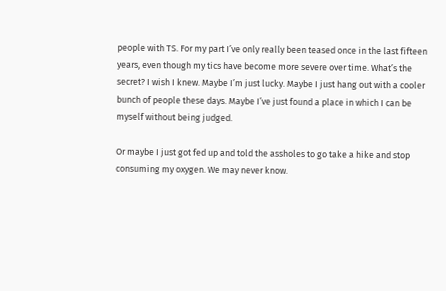people with TS. For my part I’ve only really been teased once in the last fifteen years, even though my tics have become more severe over time. What’s the secret? I wish I knew. Maybe I’m just lucky. Maybe I just hang out with a cooler bunch of people these days. Maybe I’ve just found a place in which I can be myself without being judged.

Or maybe I just got fed up and told the assholes to go take a hike and stop consuming my oxygen. We may never know.